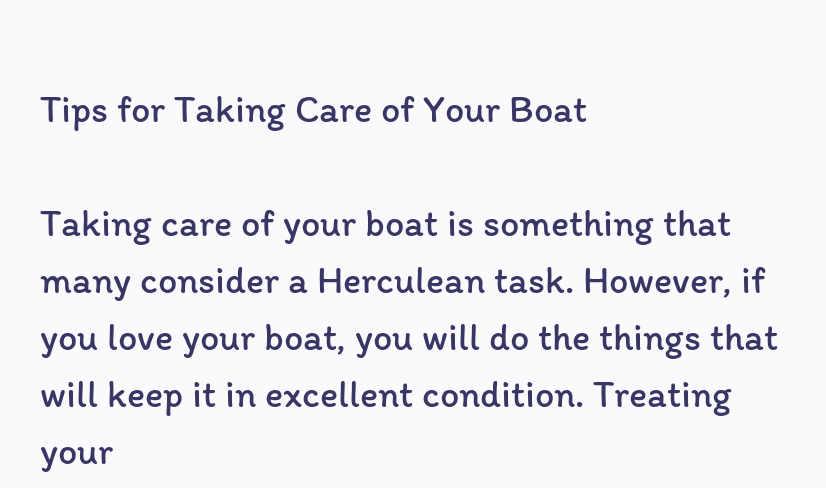Tips for Taking Care of Your Boat

Taking care of your boat is something that many consider a Herculean task. However, if you love your boat, you will do the things that will keep it in excellent condition. Treating your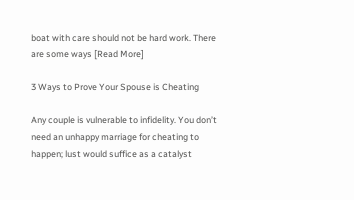boat with care should not be hard work. There are some ways [Read More]

3 Ways to Prove Your Spouse is Cheating

Any couple is vulnerable to infidelity. You don’t need an unhappy marriage for cheating to happen; lust would suffice as a catalyst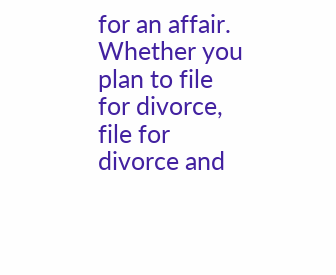for an affair. Whether you plan to file for divorce, file for divorce and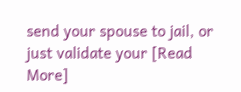send your spouse to jail, or just validate your [Read More]